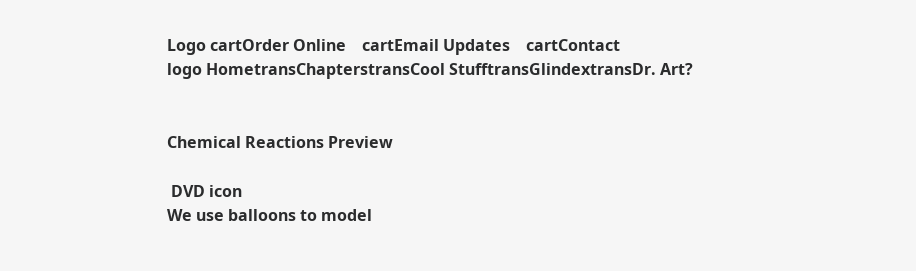Logo cartOrder Online    cartEmail Updates    cartContact
logo HometransChapterstransCool StufftransGlindextransDr. Art?


Chemical Reactions Preview

 DVD icon
We use balloons to model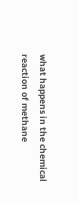what happens in the chemical reaction of methane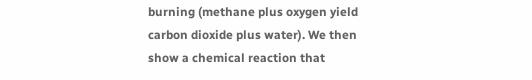burning (methane plus oxygen yield carbon dioxide plus water). We then show a chemical reaction that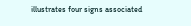illustrates four signs associated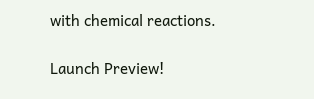with chemical reactions.

Launch Preview!